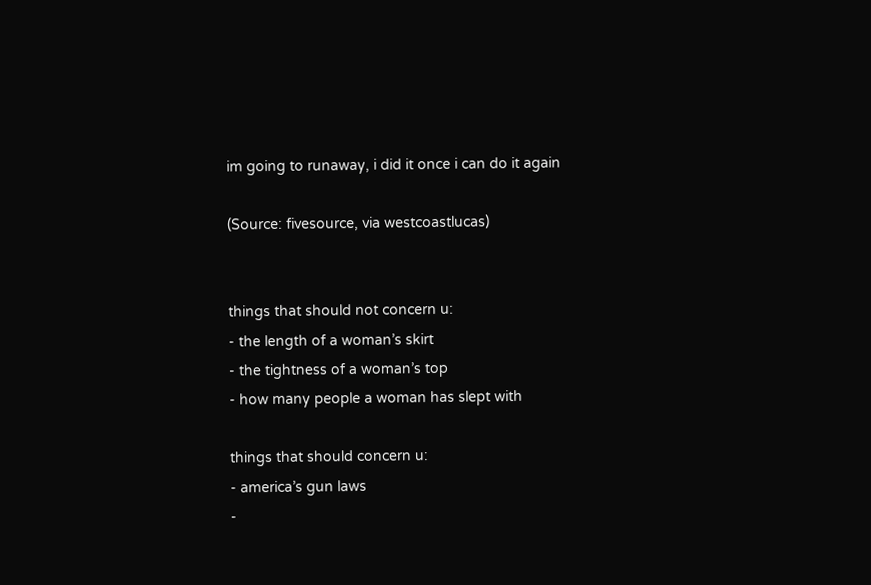im going to runaway, i did it once i can do it again

(Source: fivesource, via westcoastlucas)


things that should not concern u:
- the length of a woman’s skirt
- the tightness of a woman’s top
- how many people a woman has slept with

things that should concern u:
- america’s gun laws
-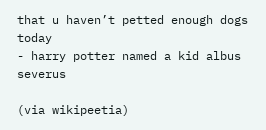that u haven’t petted enough dogs today
- harry potter named a kid albus severus

(via wikipeetia)